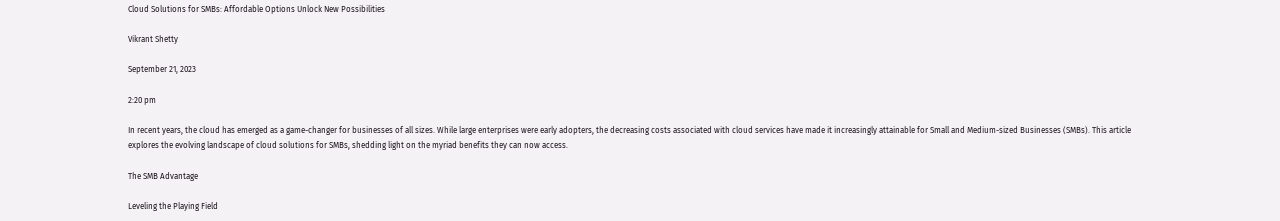Cloud Solutions for SMBs: Affordable Options Unlock New Possibilities

Vikrant Shetty

September 21, 2023

2:20 pm

In recent years, the cloud has emerged as a game-changer for businesses of all sizes. While large enterprises were early adopters, the decreasing costs associated with cloud services have made it increasingly attainable for Small and Medium-sized Businesses (SMBs). This article explores the evolving landscape of cloud solutions for SMBs, shedding light on the myriad benefits they can now access.

The SMB Advantage

Leveling the Playing Field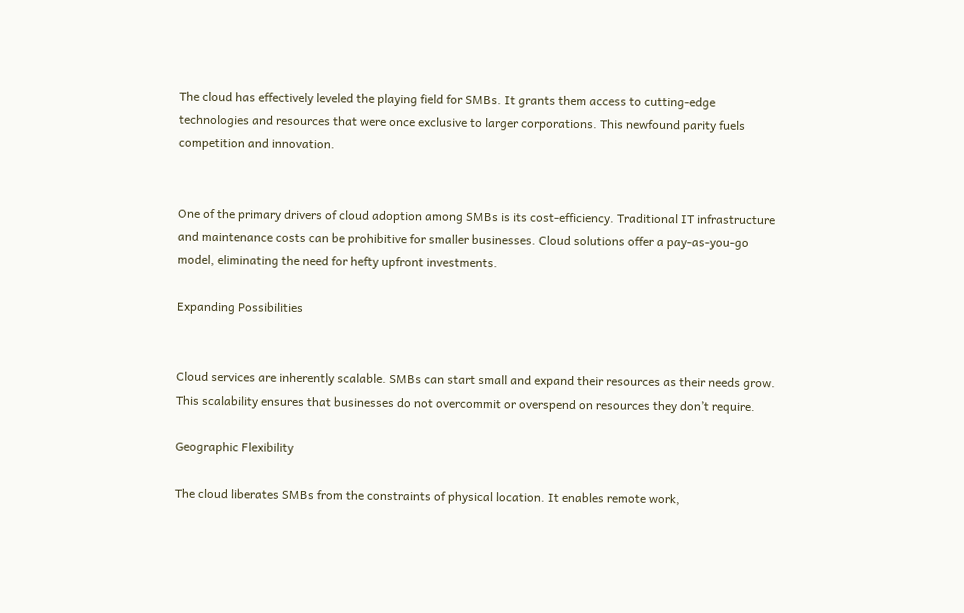The cloud has effectively leveled the playing field for SMBs. It grants them access to cutting-edge technologies and resources that were once exclusive to larger corporations. This newfound parity fuels competition and innovation.


One of the primary drivers of cloud adoption among SMBs is its cost-efficiency. Traditional IT infrastructure and maintenance costs can be prohibitive for smaller businesses. Cloud solutions offer a pay-as-you-go model, eliminating the need for hefty upfront investments.

Expanding Possibilities


Cloud services are inherently scalable. SMBs can start small and expand their resources as their needs grow. This scalability ensures that businesses do not overcommit or overspend on resources they don’t require.

Geographic Flexibility

The cloud liberates SMBs from the constraints of physical location. It enables remote work,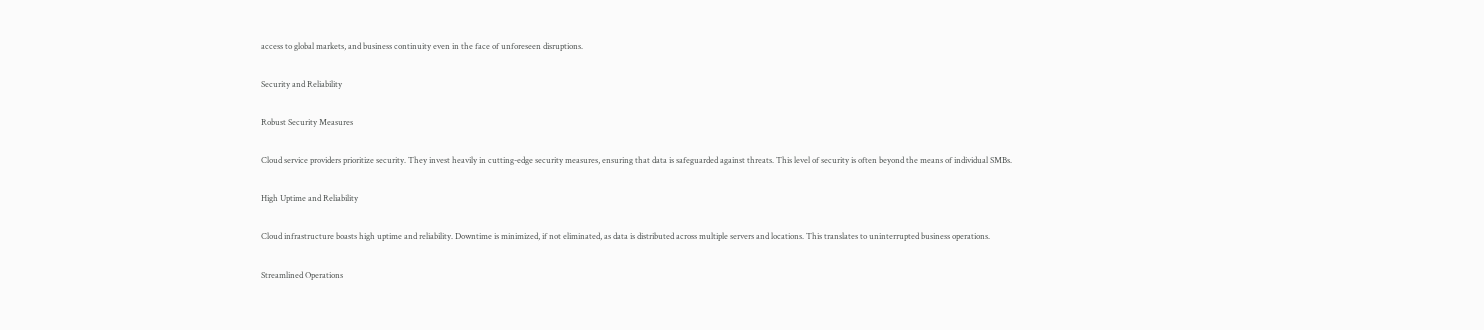access to global markets, and business continuity even in the face of unforeseen disruptions.

Security and Reliability

Robust Security Measures

Cloud service providers prioritize security. They invest heavily in cutting-edge security measures, ensuring that data is safeguarded against threats. This level of security is often beyond the means of individual SMBs.

High Uptime and Reliability

Cloud infrastructure boasts high uptime and reliability. Downtime is minimized, if not eliminated, as data is distributed across multiple servers and locations. This translates to uninterrupted business operations.

Streamlined Operations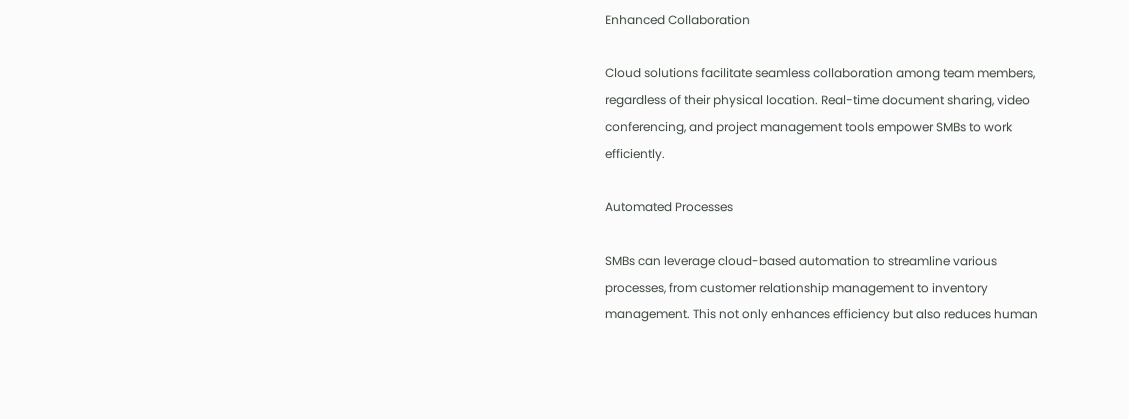Enhanced Collaboration

Cloud solutions facilitate seamless collaboration among team members, regardless of their physical location. Real-time document sharing, video conferencing, and project management tools empower SMBs to work efficiently.

Automated Processes

SMBs can leverage cloud-based automation to streamline various processes, from customer relationship management to inventory management. This not only enhances efficiency but also reduces human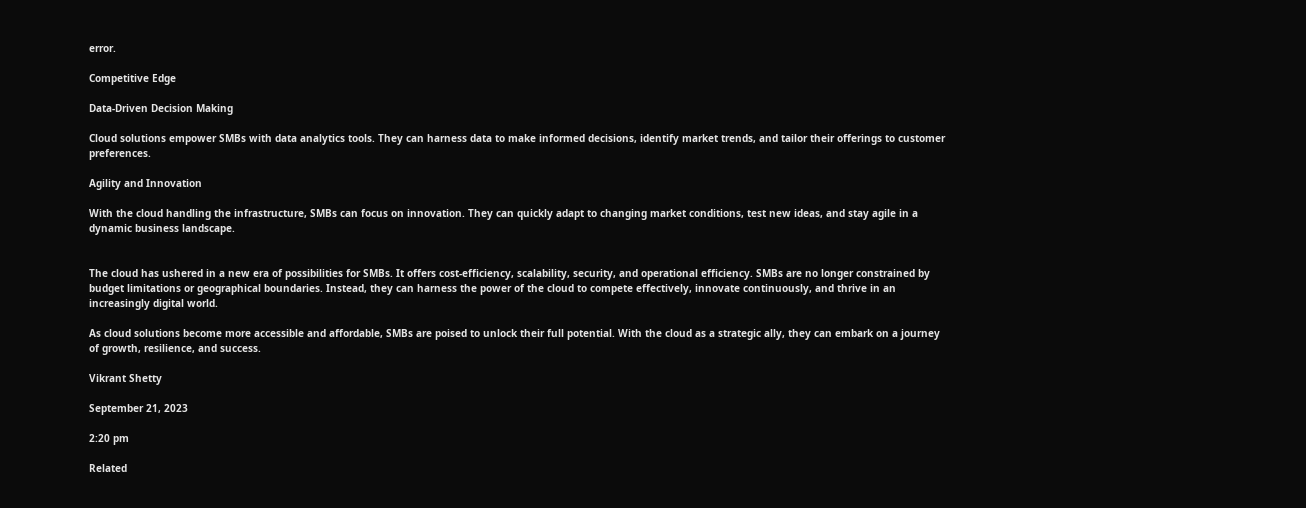error.

Competitive Edge

Data-Driven Decision Making

Cloud solutions empower SMBs with data analytics tools. They can harness data to make informed decisions, identify market trends, and tailor their offerings to customer preferences.

Agility and Innovation

With the cloud handling the infrastructure, SMBs can focus on innovation. They can quickly adapt to changing market conditions, test new ideas, and stay agile in a dynamic business landscape.


The cloud has ushered in a new era of possibilities for SMBs. It offers cost-efficiency, scalability, security, and operational efficiency. SMBs are no longer constrained by budget limitations or geographical boundaries. Instead, they can harness the power of the cloud to compete effectively, innovate continuously, and thrive in an increasingly digital world.

As cloud solutions become more accessible and affordable, SMBs are poised to unlock their full potential. With the cloud as a strategic ally, they can embark on a journey of growth, resilience, and success.

Vikrant Shetty

September 21, 2023

2:20 pm

Related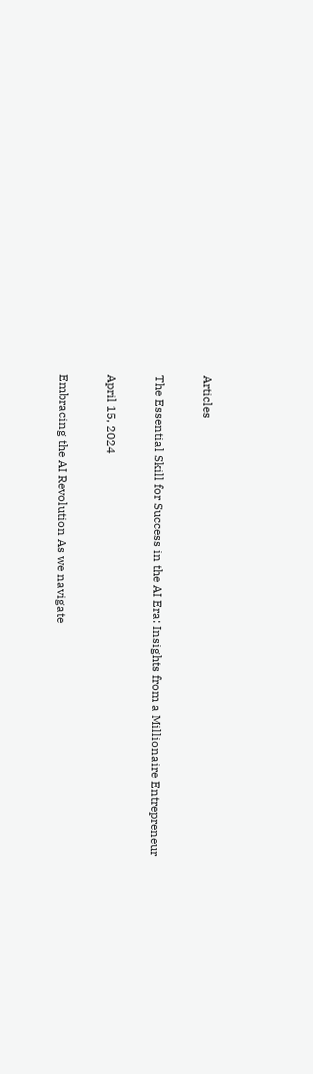Articles

The Essential Skill for Success in the AI Era: Insights from a Millionaire Entrepreneur

April 15, 2024

Embracing the AI Revolution As we navigate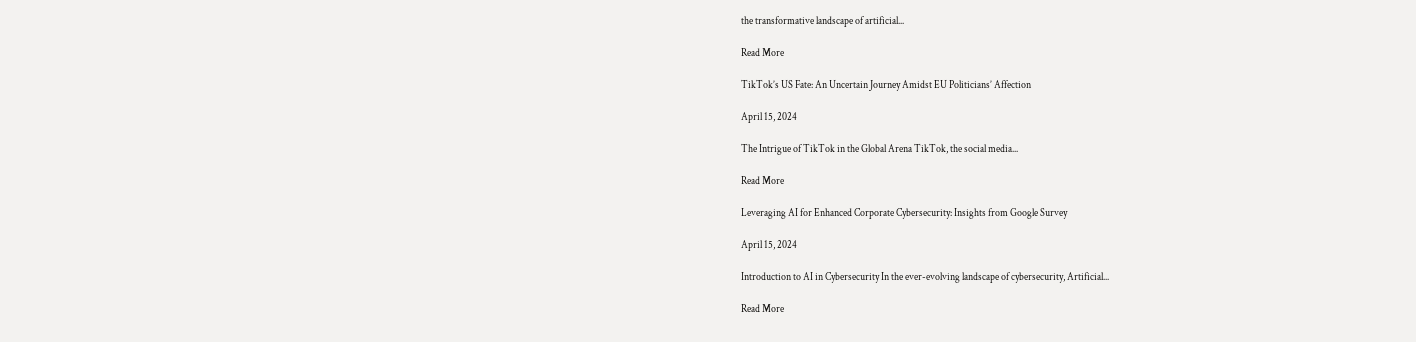the transformative landscape of artificial...

Read More

TikTok’s US Fate: An Uncertain Journey Amidst EU Politicians’ Affection

April 15, 2024

The Intrigue of TikTok in the Global Arena TikTok, the social media...

Read More

Leveraging AI for Enhanced Corporate Cybersecurity: Insights from Google Survey

April 15, 2024

Introduction to AI in Cybersecurity In the ever-evolving landscape of cybersecurity, Artificial...

Read More